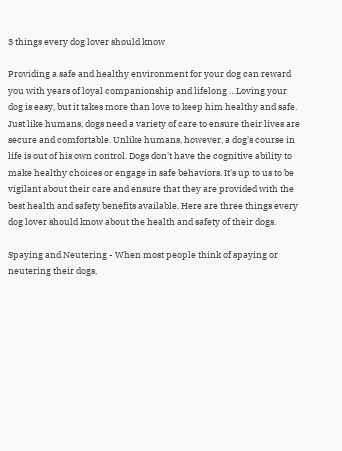3 things every dog lover should know

Providing a safe and healthy environment for your dog can reward you with years of loyal companionship and lifelong …Loving your dog is easy, but it takes more than love to keep him healthy and safe. Just like humans, dogs need a variety of care to ensure their lives are secure and comfortable. Unlike humans, however, a dog's course in life is out of his own control. Dogs don't have the cognitive ability to make healthy choices or engage in safe behaviors. It's up to us to be vigilant about their care and ensure that they are provided with the best health and safety benefits available. Here are three things every dog lover should know about the health and safety of their dogs.

Spaying and Neutering - When most people think of spaying or neutering their dogs,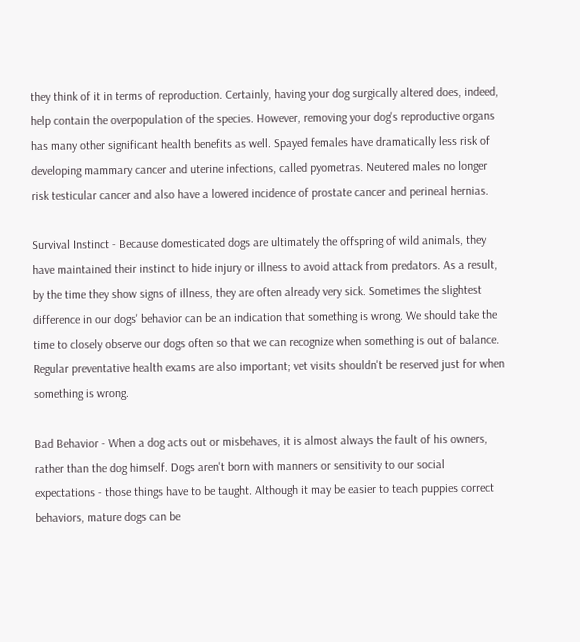they think of it in terms of reproduction. Certainly, having your dog surgically altered does, indeed, help contain the overpopulation of the species. However, removing your dog's reproductive organs has many other significant health benefits as well. Spayed females have dramatically less risk of developing mammary cancer and uterine infections, called pyometras. Neutered males no longer risk testicular cancer and also have a lowered incidence of prostate cancer and perineal hernias.

Survival Instinct - Because domesticated dogs are ultimately the offspring of wild animals, they have maintained their instinct to hide injury or illness to avoid attack from predators. As a result, by the time they show signs of illness, they are often already very sick. Sometimes the slightest difference in our dogs' behavior can be an indication that something is wrong. We should take the time to closely observe our dogs often so that we can recognize when something is out of balance. Regular preventative health exams are also important; vet visits shouldn't be reserved just for when something is wrong.

Bad Behavior - When a dog acts out or misbehaves, it is almost always the fault of his owners, rather than the dog himself. Dogs aren't born with manners or sensitivity to our social expectations - those things have to be taught. Although it may be easier to teach puppies correct behaviors, mature dogs can be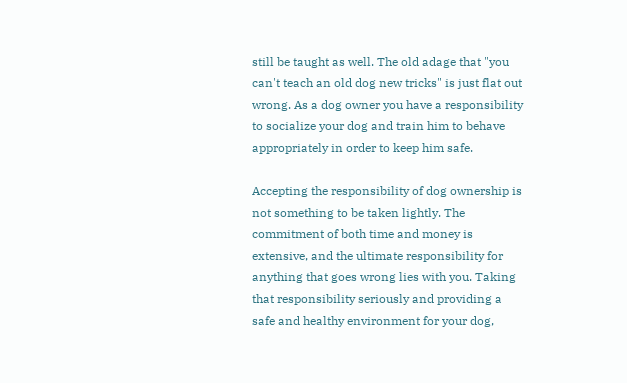still be taught as well. The old adage that "you can't teach an old dog new tricks" is just flat out wrong. As a dog owner you have a responsibility to socialize your dog and train him to behave appropriately in order to keep him safe.

Accepting the responsibility of dog ownership is not something to be taken lightly. The commitment of both time and money is extensive, and the ultimate responsibility for anything that goes wrong lies with you. Taking that responsibility seriously and providing a safe and healthy environment for your dog,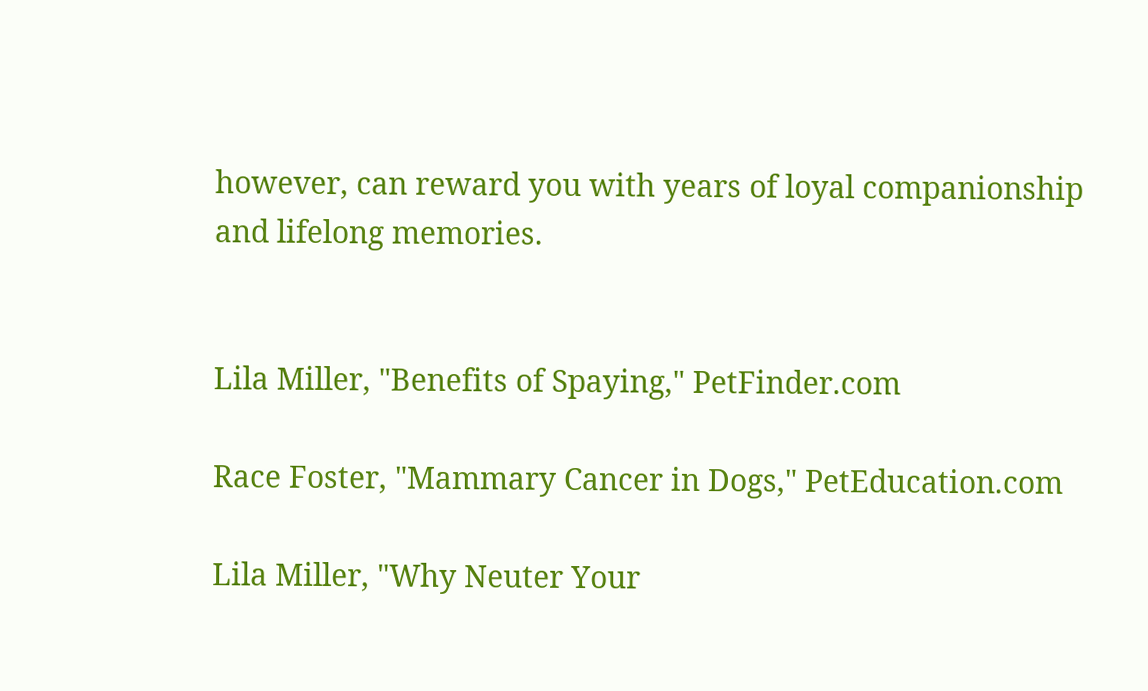however, can reward you with years of loyal companionship and lifelong memories.


Lila Miller, "Benefits of Spaying," PetFinder.com

Race Foster, "Mammary Cancer in Dogs," PetEducation.com

Lila Miller, "Why Neuter Your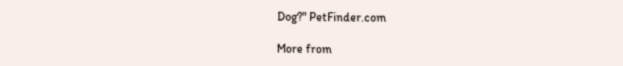Dog?" PetFinder.com

More from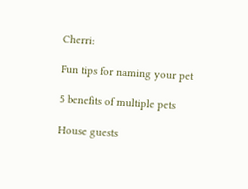Cherri:

Fun tips for naming your pet

5 benefits of multiple pets

House guests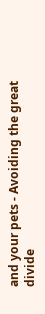and your pets - Avoiding the great divide